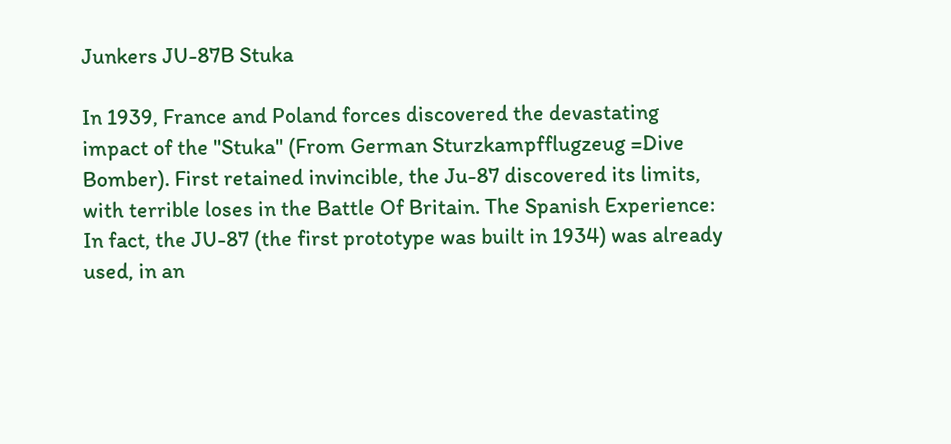Junkers JU-87B Stuka

In 1939, France and Poland forces discovered the devastating impact of the "Stuka" (From German Sturzkampfflugzeug =Dive Bomber). First retained invincible, the Ju-87 discovered its limits, with terrible loses in the Battle Of Britain. The Spanish Experience: In fact, the JU-87 (the first prototype was built in 1934) was already used, in an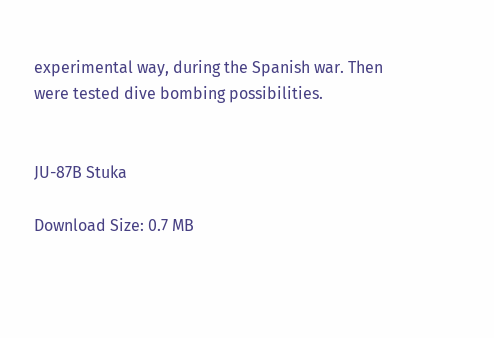experimental way, during the Spanish war. Then were tested dive bombing possibilities.


JU-87B Stuka

Download Size: 0.7 MB